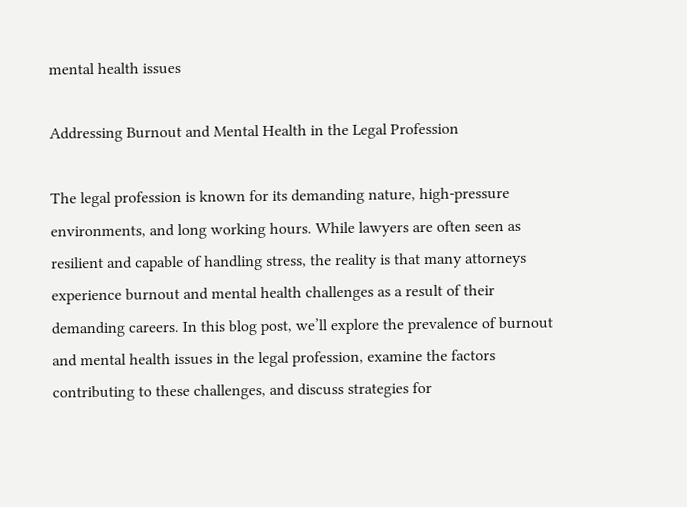mental health issues

Addressing Burnout and Mental Health in the Legal Profession

The legal profession is known for its demanding nature, high-pressure environments, and long working hours. While lawyers are often seen as resilient and capable of handling stress, the reality is that many attorneys experience burnout and mental health challenges as a result of their demanding careers. In this blog post, we’ll explore the prevalence of burnout and mental health issues in the legal profession, examine the factors contributing to these challenges, and discuss strategies for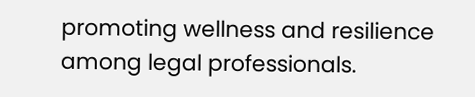promoting wellness and resilience among legal professionals.